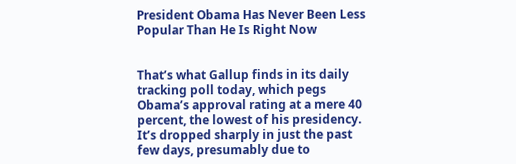President Obama Has Never Been Less Popular Than He Is Right Now


That’s what Gallup finds in its daily tracking poll today, which pegs Obama’s approval rating at a mere 40 percent, the lowest of his presidency. It’s dropped sharply in just the past few days, presumably due to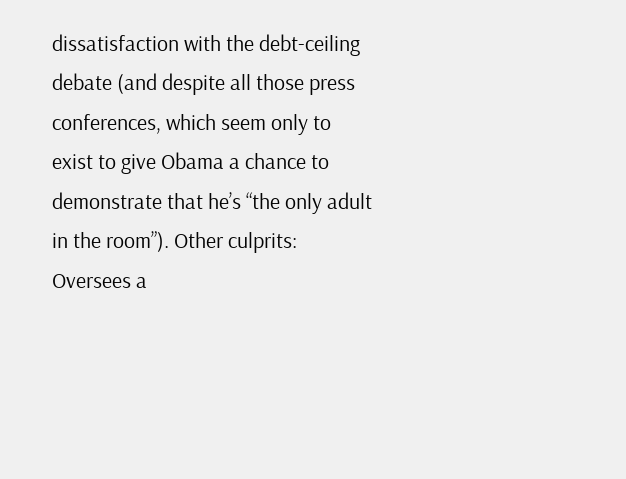dissatisfaction with the debt-ceiling debate (and despite all those press conferences, which seem only to exist to give Obama a chance to demonstrate that he’s “the only adult in the room”). Other culprits: Oversees a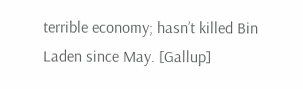terrible economy; hasn’t killed Bin Laden since May. [Gallup]